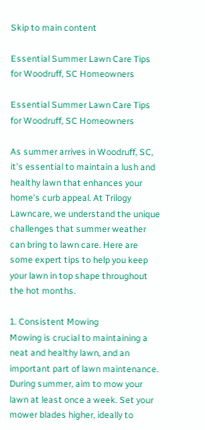Skip to main content

Essential Summer Lawn Care Tips for Woodruff, SC Homeowners

Essential Summer Lawn Care Tips for Woodruff, SC Homeowners

As summer arrives in Woodruff, SC, it's essential to maintain a lush and healthy lawn that enhances your home's curb appeal. At Trilogy Lawncare, we understand the unique challenges that summer weather can bring to lawn care. Here are some expert tips to help you keep your lawn in top shape throughout the hot months.

1. Consistent Mowing
Mowing is crucial to maintaining a neat and healthy lawn, and an important part of lawn maintenance. During summer, aim to mow your lawn at least once a week. Set your mower blades higher, ideally to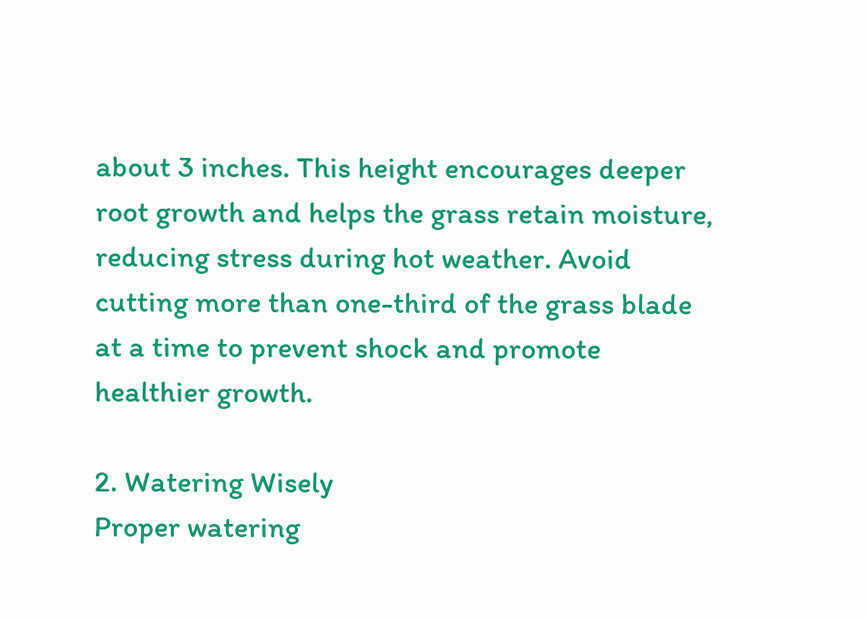about 3 inches. This height encourages deeper root growth and helps the grass retain moisture, reducing stress during hot weather. Avoid cutting more than one-third of the grass blade at a time to prevent shock and promote healthier growth.

2. Watering Wisely
Proper watering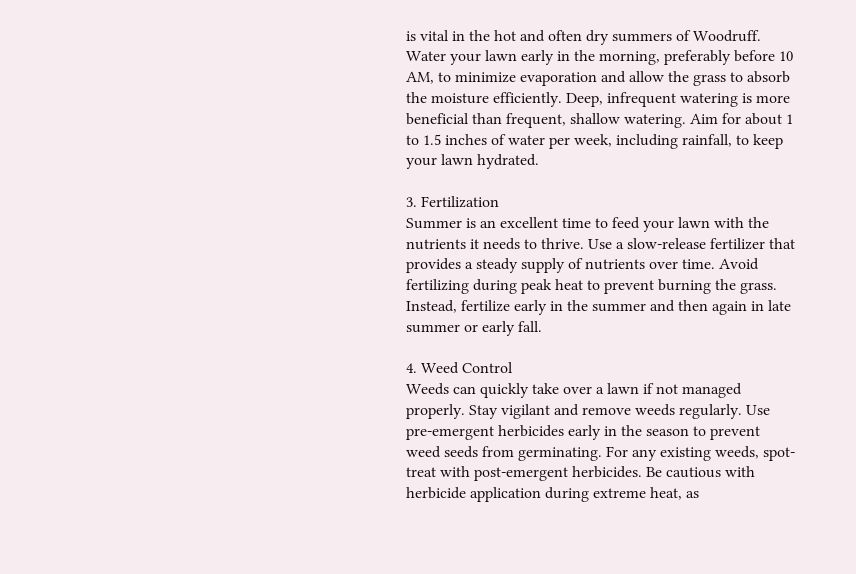is vital in the hot and often dry summers of Woodruff. Water your lawn early in the morning, preferably before 10 AM, to minimize evaporation and allow the grass to absorb the moisture efficiently. Deep, infrequent watering is more beneficial than frequent, shallow watering. Aim for about 1 to 1.5 inches of water per week, including rainfall, to keep your lawn hydrated.

3. Fertilization
Summer is an excellent time to feed your lawn with the nutrients it needs to thrive. Use a slow-release fertilizer that provides a steady supply of nutrients over time. Avoid fertilizing during peak heat to prevent burning the grass. Instead, fertilize early in the summer and then again in late summer or early fall.

4. Weed Control
Weeds can quickly take over a lawn if not managed properly. Stay vigilant and remove weeds regularly. Use pre-emergent herbicides early in the season to prevent weed seeds from germinating. For any existing weeds, spot-treat with post-emergent herbicides. Be cautious with herbicide application during extreme heat, as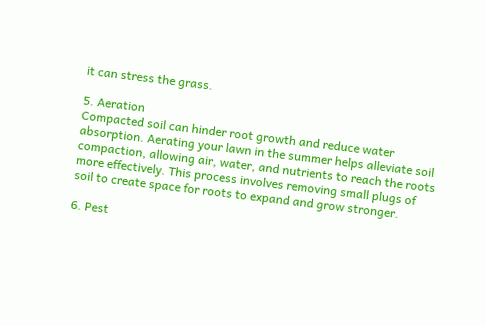it can stress the grass.

5. Aeration
Compacted soil can hinder root growth and reduce water absorption. Aerating your lawn in the summer helps alleviate soil compaction, allowing air, water, and nutrients to reach the roots more effectively. This process involves removing small plugs of soil to create space for roots to expand and grow stronger.

6. Pest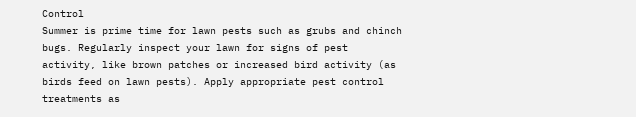Control
Summer is prime time for lawn pests such as grubs and chinch bugs. Regularly inspect your lawn for signs of pest activity, like brown patches or increased bird activity (as birds feed on lawn pests). Apply appropriate pest control treatments as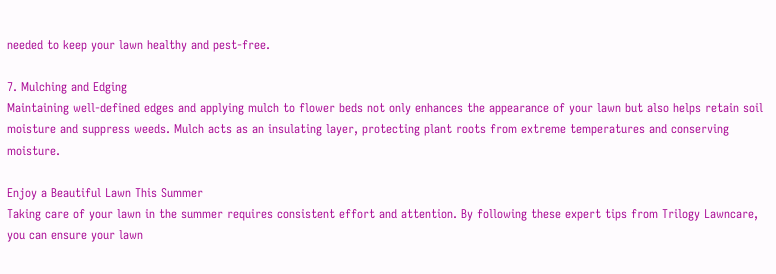needed to keep your lawn healthy and pest-free.

7. Mulching and Edging
Maintaining well-defined edges and applying mulch to flower beds not only enhances the appearance of your lawn but also helps retain soil moisture and suppress weeds. Mulch acts as an insulating layer, protecting plant roots from extreme temperatures and conserving moisture.

Enjoy a Beautiful Lawn This Summer
Taking care of your lawn in the summer requires consistent effort and attention. By following these expert tips from Trilogy Lawncare, you can ensure your lawn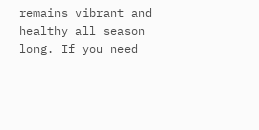remains vibrant and healthy all season long. If you need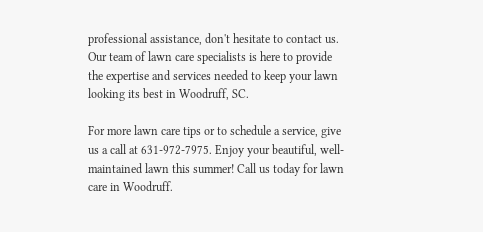professional assistance, don't hesitate to contact us. Our team of lawn care specialists is here to provide the expertise and services needed to keep your lawn looking its best in Woodruff, SC.

For more lawn care tips or to schedule a service, give us a call at 631-972-7975. Enjoy your beautiful, well-maintained lawn this summer! Call us today for lawn care in Woodruff.